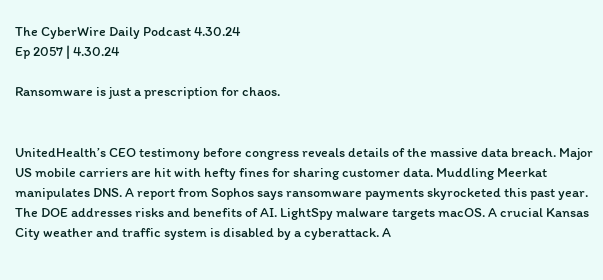The CyberWire Daily Podcast 4.30.24
Ep 2057 | 4.30.24

Ransomware is just a prescription for chaos.


UnitedHealth’s CEO testimony before congress reveals details of the massive data breach. Major US mobile carriers are hit with hefty fines for sharing customer data. Muddling Meerkat manipulates DNS. A report from Sophos says ransomware payments skyrocketed this past year. The DOE addresses risks and benefits of AI. LightSpy malware targets macOS. A crucial Kansas City weather and traffic system is disabled by a cyberattack. A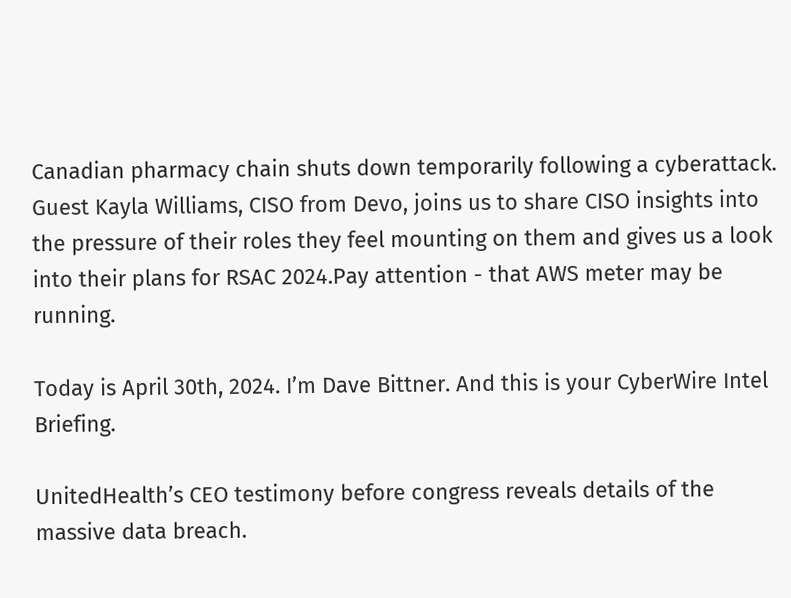Canadian pharmacy chain shuts down temporarily following a cyberattack. Guest Kayla Williams, CISO from Devo, joins us to share CISO insights into the pressure of their roles they feel mounting on them and gives us a look into their plans for RSAC 2024.Pay attention - that AWS meter may be running.

Today is April 30th, 2024. I’m Dave Bittner. And this is your CyberWire Intel Briefing.

UnitedHealth’s CEO testimony before congress reveals details of the massive data breach.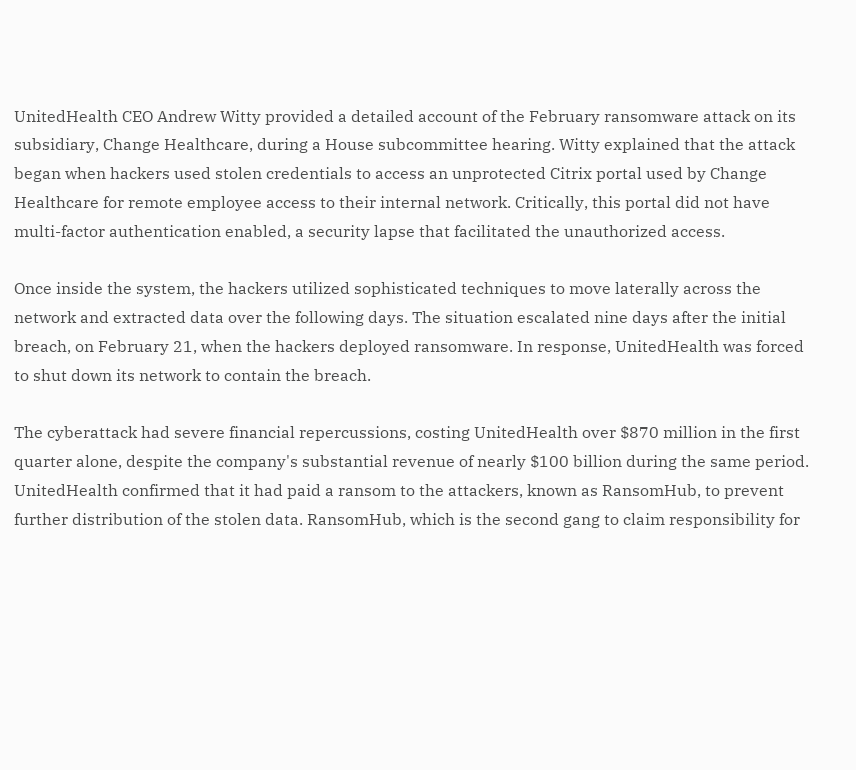UnitedHealth CEO Andrew Witty provided a detailed account of the February ransomware attack on its subsidiary, Change Healthcare, during a House subcommittee hearing. Witty explained that the attack began when hackers used stolen credentials to access an unprotected Citrix portal used by Change Healthcare for remote employee access to their internal network. Critically, this portal did not have multi-factor authentication enabled, a security lapse that facilitated the unauthorized access.

Once inside the system, the hackers utilized sophisticated techniques to move laterally across the network and extracted data over the following days. The situation escalated nine days after the initial breach, on February 21, when the hackers deployed ransomware. In response, UnitedHealth was forced to shut down its network to contain the breach.

The cyberattack had severe financial repercussions, costing UnitedHealth over $870 million in the first quarter alone, despite the company's substantial revenue of nearly $100 billion during the same period. UnitedHealth confirmed that it had paid a ransom to the attackers, known as RansomHub, to prevent further distribution of the stolen data. RansomHub, which is the second gang to claim responsibility for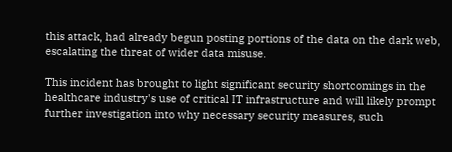this attack, had already begun posting portions of the data on the dark web, escalating the threat of wider data misuse.

This incident has brought to light significant security shortcomings in the healthcare industry's use of critical IT infrastructure and will likely prompt further investigation into why necessary security measures, such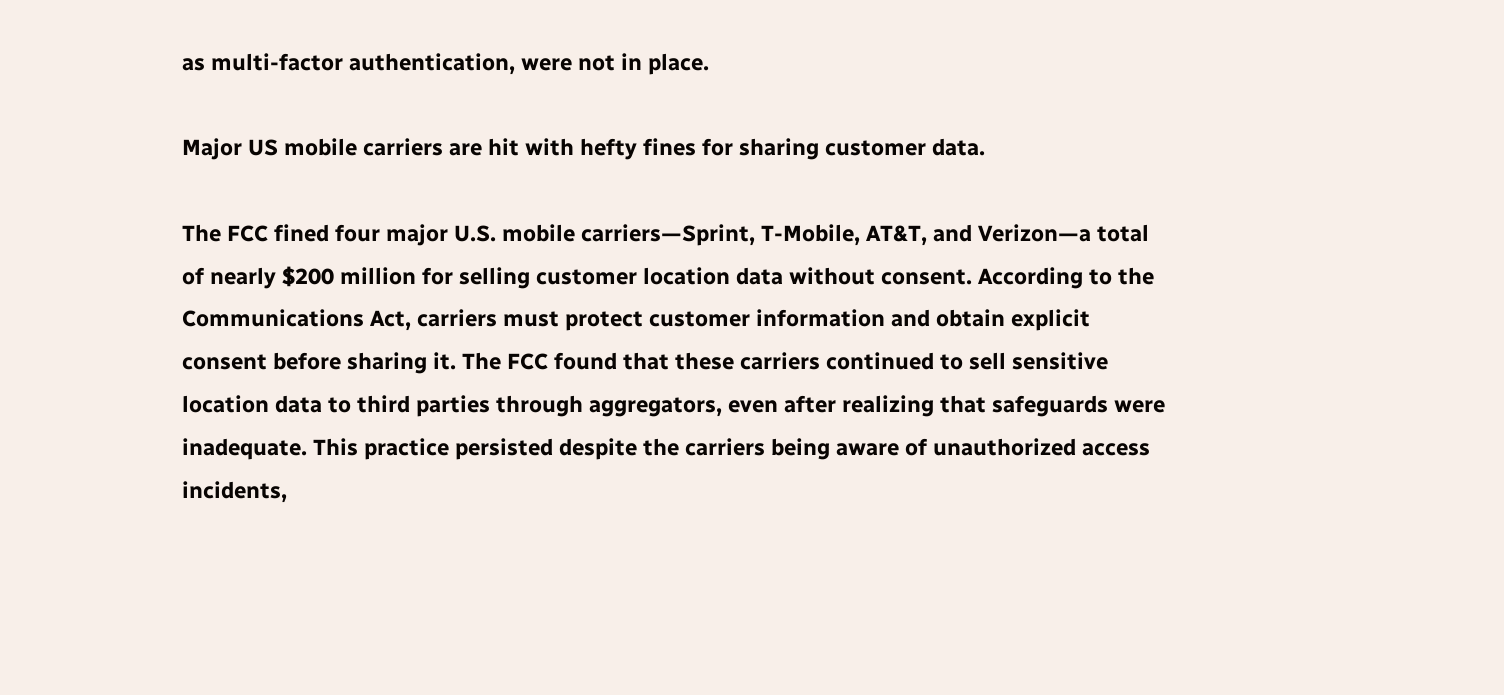as multi-factor authentication, were not in place.

Major US mobile carriers are hit with hefty fines for sharing customer data.

The FCC fined four major U.S. mobile carriers—Sprint, T-Mobile, AT&T, and Verizon—a total of nearly $200 million for selling customer location data without consent. According to the Communications Act, carriers must protect customer information and obtain explicit consent before sharing it. The FCC found that these carriers continued to sell sensitive location data to third parties through aggregators, even after realizing that safeguards were inadequate. This practice persisted despite the carriers being aware of unauthorized access incidents,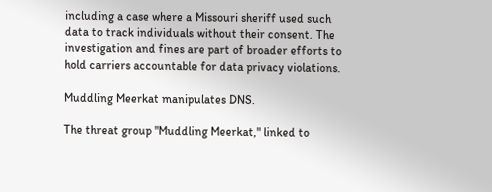including a case where a Missouri sheriff used such data to track individuals without their consent. The investigation and fines are part of broader efforts to hold carriers accountable for data privacy violations.

Muddling Meerkat manipulates DNS.

The threat group "Muddling Meerkat," linked to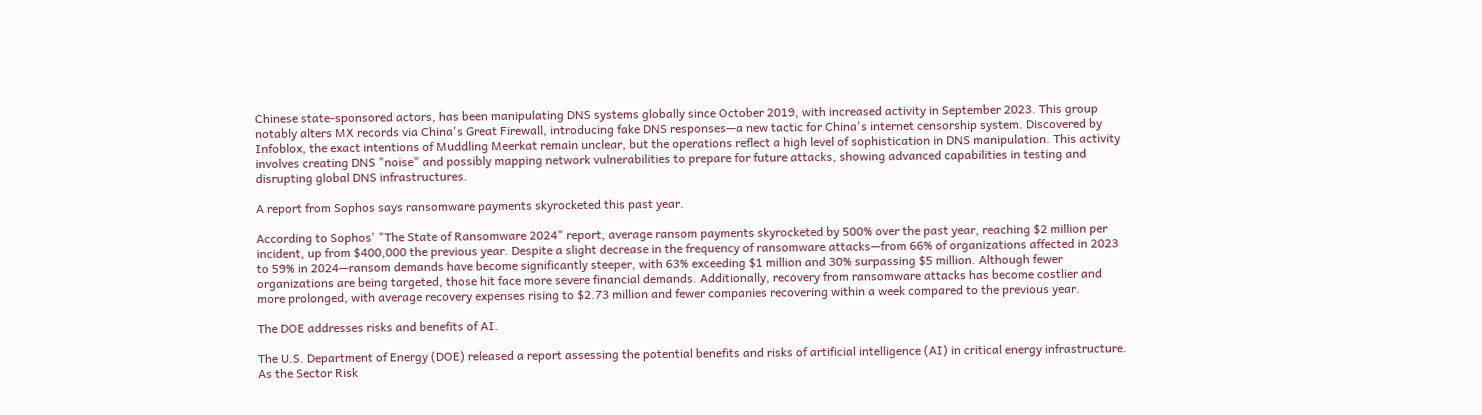Chinese state-sponsored actors, has been manipulating DNS systems globally since October 2019, with increased activity in September 2023. This group notably alters MX records via China's Great Firewall, introducing fake DNS responses—a new tactic for China's internet censorship system. Discovered by Infoblox, the exact intentions of Muddling Meerkat remain unclear, but the operations reflect a high level of sophistication in DNS manipulation. This activity involves creating DNS "noise" and possibly mapping network vulnerabilities to prepare for future attacks, showing advanced capabilities in testing and disrupting global DNS infrastructures.

A report from Sophos says ransomware payments skyrocketed this past year.

According to Sophos' "The State of Ransomware 2024" report, average ransom payments skyrocketed by 500% over the past year, reaching $2 million per incident, up from $400,000 the previous year. Despite a slight decrease in the frequency of ransomware attacks—from 66% of organizations affected in 2023 to 59% in 2024—ransom demands have become significantly steeper, with 63% exceeding $1 million and 30% surpassing $5 million. Although fewer organizations are being targeted, those hit face more severe financial demands. Additionally, recovery from ransomware attacks has become costlier and more prolonged, with average recovery expenses rising to $2.73 million and fewer companies recovering within a week compared to the previous year.

The DOE addresses risks and benefits of AI.

The U.S. Department of Energy (DOE) released a report assessing the potential benefits and risks of artificial intelligence (AI) in critical energy infrastructure. As the Sector Risk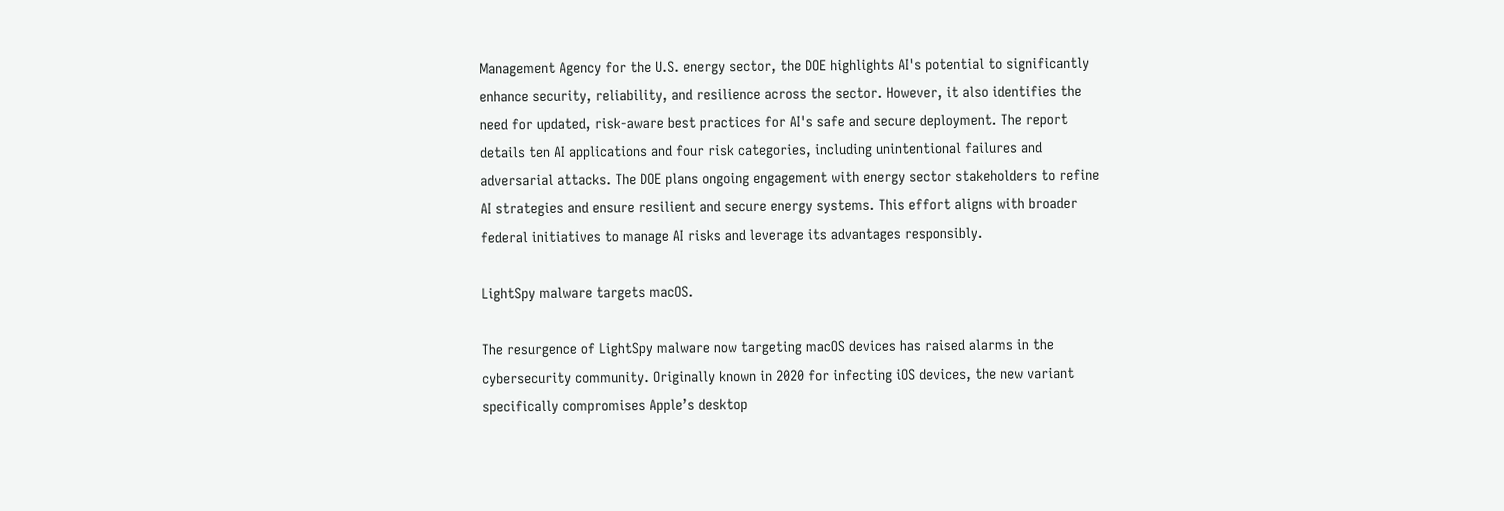Management Agency for the U.S. energy sector, the DOE highlights AI's potential to significantly enhance security, reliability, and resilience across the sector. However, it also identifies the need for updated, risk-aware best practices for AI's safe and secure deployment. The report details ten AI applications and four risk categories, including unintentional failures and adversarial attacks. The DOE plans ongoing engagement with energy sector stakeholders to refine AI strategies and ensure resilient and secure energy systems. This effort aligns with broader federal initiatives to manage AI risks and leverage its advantages responsibly.

LightSpy malware targets macOS.

The resurgence of LightSpy malware now targeting macOS devices has raised alarms in the cybersecurity community. Originally known in 2020 for infecting iOS devices, the new variant specifically compromises Apple’s desktop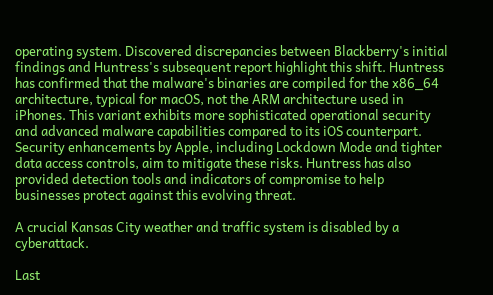operating system. Discovered discrepancies between Blackberry's initial findings and Huntress's subsequent report highlight this shift. Huntress has confirmed that the malware's binaries are compiled for the x86_64 architecture, typical for macOS, not the ARM architecture used in iPhones. This variant exhibits more sophisticated operational security and advanced malware capabilities compared to its iOS counterpart. Security enhancements by Apple, including Lockdown Mode and tighter data access controls, aim to mitigate these risks. Huntress has also provided detection tools and indicators of compromise to help businesses protect against this evolving threat.

A crucial Kansas City weather and traffic system is disabled by a cyberattack.

Last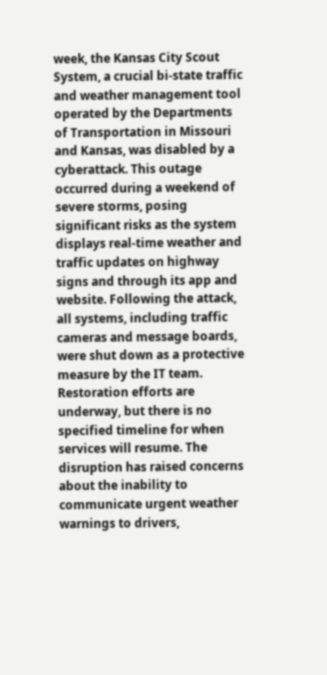week, the Kansas City Scout System, a crucial bi-state traffic and weather management tool operated by the Departments of Transportation in Missouri and Kansas, was disabled by a cyberattack. This outage occurred during a weekend of severe storms, posing significant risks as the system displays real-time weather and traffic updates on highway signs and through its app and website. Following the attack, all systems, including traffic cameras and message boards, were shut down as a protective measure by the IT team. Restoration efforts are underway, but there is no specified timeline for when services will resume. The disruption has raised concerns about the inability to communicate urgent weather warnings to drivers,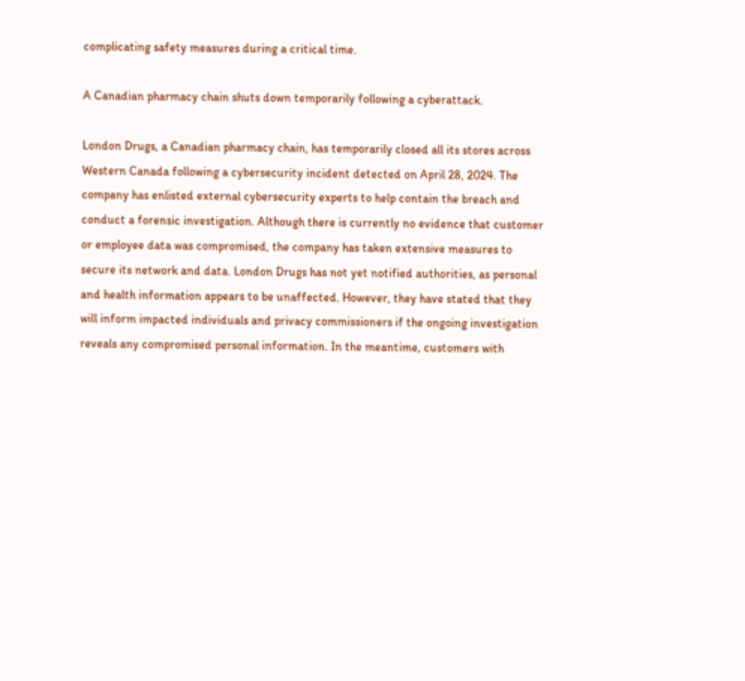complicating safety measures during a critical time.

A Canadian pharmacy chain shuts down temporarily following a cyberattack.

London Drugs, a Canadian pharmacy chain, has temporarily closed all its stores across Western Canada following a cybersecurity incident detected on April 28, 2024. The company has enlisted external cybersecurity experts to help contain the breach and conduct a forensic investigation. Although there is currently no evidence that customer or employee data was compromised, the company has taken extensive measures to secure its network and data. London Drugs has not yet notified authorities, as personal and health information appears to be unaffected. However, they have stated that they will inform impacted individuals and privacy commissioners if the ongoing investigation reveals any compromised personal information. In the meantime, customers with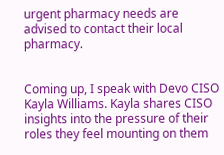urgent pharmacy needs are advised to contact their local pharmacy.


Coming up, I speak with Devo CISO Kayla Williams. Kayla shares CISO insights into the pressure of their roles they feel mounting on them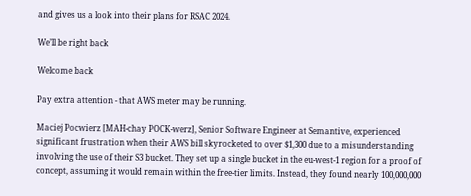and gives us a look into their plans for RSAC 2024.

We’ll be right back

Welcome back

Pay extra attention - that AWS meter may be running.

Maciej Pocwierz [MAH-chay POCK-werz], Senior Software Engineer at Semantive, experienced significant frustration when their AWS bill skyrocketed to over $1,300 due to a misunderstanding involving the use of their S3 bucket. They set up a single bucket in the eu-west-1 region for a proof of concept, assuming it would remain within the free-tier limits. Instead, they found nearly 100,000,000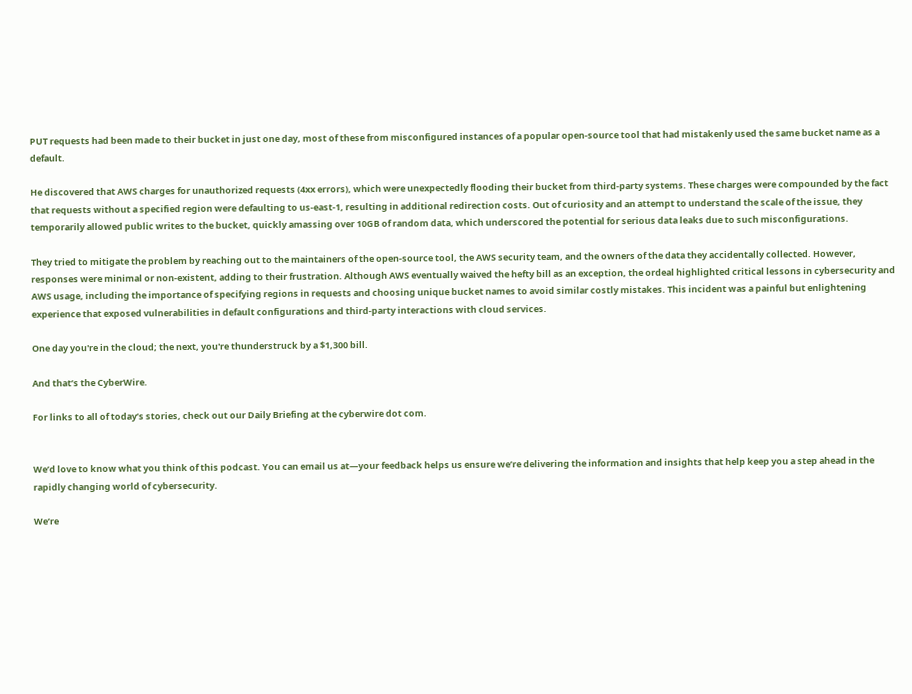PUT requests had been made to their bucket in just one day, most of these from misconfigured instances of a popular open-source tool that had mistakenly used the same bucket name as a default.

He discovered that AWS charges for unauthorized requests (4xx errors), which were unexpectedly flooding their bucket from third-party systems. These charges were compounded by the fact that requests without a specified region were defaulting to us-east-1, resulting in additional redirection costs. Out of curiosity and an attempt to understand the scale of the issue, they temporarily allowed public writes to the bucket, quickly amassing over 10GB of random data, which underscored the potential for serious data leaks due to such misconfigurations.

They tried to mitigate the problem by reaching out to the maintainers of the open-source tool, the AWS security team, and the owners of the data they accidentally collected. However, responses were minimal or non-existent, adding to their frustration. Although AWS eventually waived the hefty bill as an exception, the ordeal highlighted critical lessons in cybersecurity and AWS usage, including the importance of specifying regions in requests and choosing unique bucket names to avoid similar costly mistakes. This incident was a painful but enlightening experience that exposed vulnerabilities in default configurations and third-party interactions with cloud services.

One day you're in the cloud; the next, you're thunderstruck by a $1,300 bill.

And that’s the CyberWire.

For links to all of today’s stories, check out our Daily Briefing at the cyberwire dot com.


We’d love to know what you think of this podcast. You can email us at—your feedback helps us ensure we’re delivering the information and insights that help keep you a step ahead in the rapidly changing world of cybersecurity.

We’re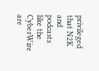privileged that N2K and podcasts like the CyberWire are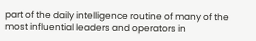part of the daily intelligence routine of many of the most influential leaders and operators in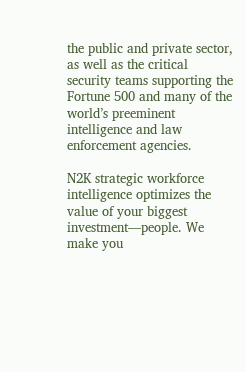the public and private sector, as well as the critical security teams supporting the Fortune 500 and many of the world’s preeminent intelligence and law enforcement agencies.

N2K strategic workforce intelligence optimizes the value of your biggest investment—people. We make you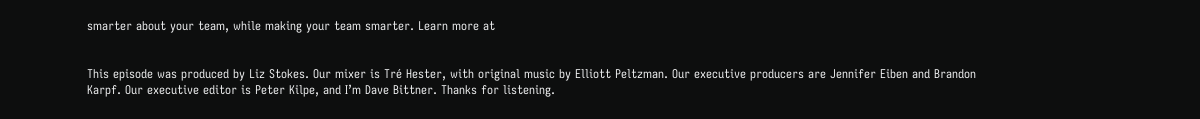smarter about your team, while making your team smarter. Learn more at


This episode was produced by Liz Stokes. Our mixer is Tré Hester, with original music by Elliott Peltzman. Our executive producers are Jennifer Eiben and Brandon Karpf. Our executive editor is Peter Kilpe, and I’m Dave Bittner. Thanks for listening.